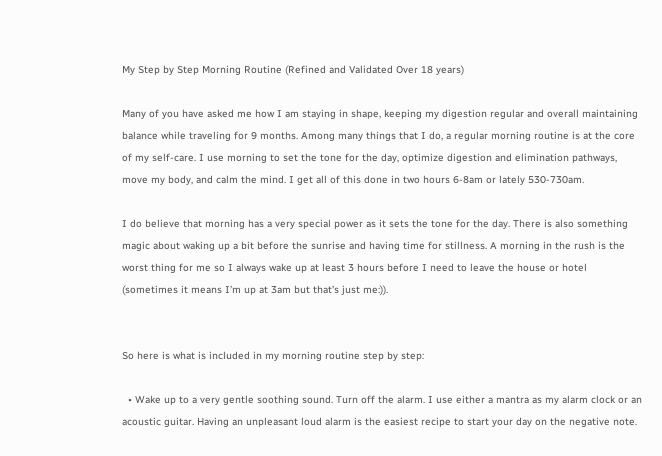My Step by Step Morning Routine (Refined and Validated Over 18 years)

Many of you have asked me how I am staying in shape, keeping my digestion regular and overall maintaining balance while traveling for 9 months. Among many things that I do, a regular morning routine is at the core of my self-care. I use morning to set the tone for the day, optimize digestion and elimination pathways, move my body, and calm the mind. I get all of this done in two hours 6-8am or lately 530-730am.

I do believe that morning has a very special power as it sets the tone for the day. There is also something magic about waking up a bit before the sunrise and having time for stillness. A morning in the rush is the worst thing for me so I always wake up at least 3 hours before I need to leave the house or hotel (sometimes it means I’m up at 3am but that’s just me:)).


So here is what is included in my morning routine step by step:

  • Wake up to a very gentle soothing sound. Turn off the alarm. I use either a mantra as my alarm clock or an acoustic guitar. Having an unpleasant loud alarm is the easiest recipe to start your day on the negative note.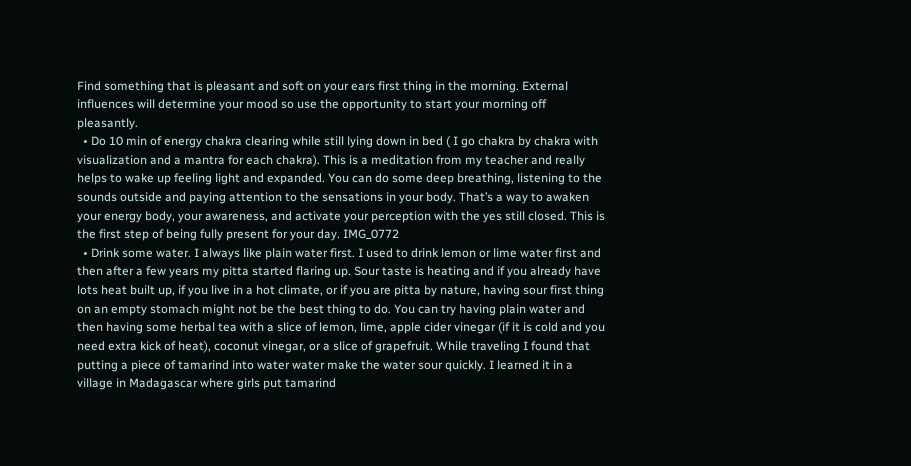Find something that is pleasant and soft on your ears first thing in the morning. External influences will determine your mood so use the opportunity to start your morning off pleasantly.
  • Do 10 min of energy chakra clearing while still lying down in bed ( I go chakra by chakra with visualization and a mantra for each chakra). This is a meditation from my teacher and really helps to wake up feeling light and expanded. You can do some deep breathing, listening to the sounds outside and paying attention to the sensations in your body. That’s a way to awaken your energy body, your awareness, and activate your perception with the yes still closed. This is the first step of being fully present for your day. IMG_0772
  • Drink some water. I always like plain water first. I used to drink lemon or lime water first and then after a few years my pitta started flaring up. Sour taste is heating and if you already have lots heat built up, if you live in a hot climate, or if you are pitta by nature, having sour first thing on an empty stomach might not be the best thing to do. You can try having plain water and then having some herbal tea with a slice of lemon, lime, apple cider vinegar (if it is cold and you need extra kick of heat), coconut vinegar, or a slice of grapefruit. While traveling I found that putting a piece of tamarind into water water make the water sour quickly. I learned it in a village in Madagascar where girls put tamarind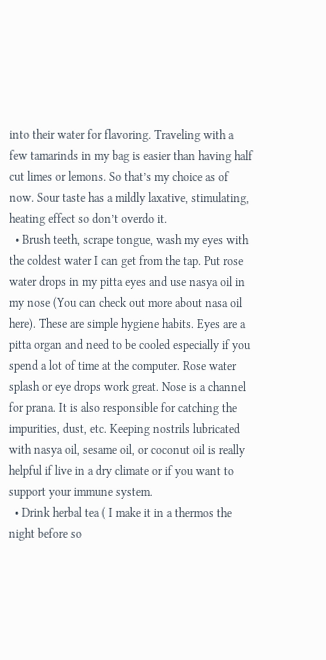into their water for flavoring. Traveling with a few tamarinds in my bag is easier than having half cut limes or lemons. So that’s my choice as of now. Sour taste has a mildly laxative, stimulating, heating effect so don’t overdo it.
  • Brush teeth, scrape tongue, wash my eyes with the coldest water I can get from the tap. Put rose water drops in my pitta eyes and use nasya oil in my nose (You can check out more about nasa oil here). These are simple hygiene habits. Eyes are a pitta organ and need to be cooled especially if you spend a lot of time at the computer. Rose water splash or eye drops work great. Nose is a channel for prana. It is also responsible for catching the impurities, dust, etc. Keeping nostrils lubricated with nasya oil, sesame oil, or coconut oil is really helpful if live in a dry climate or if you want to support your immune system.
  • Drink herbal tea ( I make it in a thermos the night before so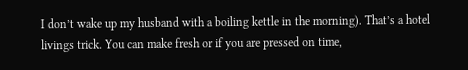I don’t wake up my husband with a boiling kettle in the morning). That’s a hotel livings trick. You can make fresh or if you are pressed on time,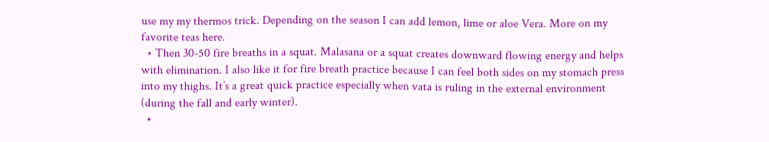use my my thermos trick. Depending on the season I can add lemon, lime or aloe Vera. More on my favorite teas here.
  • Then 30-50 fire breaths in a squat. Malasana or a squat creates downward flowing energy and helps with elimination. I also like it for fire breath practice because I can feel both sides on my stomach press into my thighs. It’s a great quick practice especially when vata is ruling in the external environment (during the fall and early winter).
  •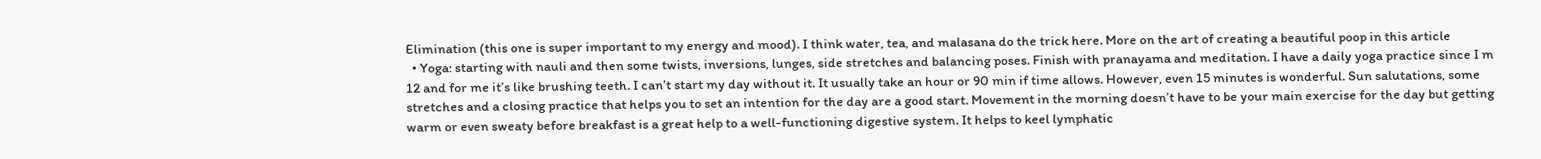Elimination (this one is super important to my energy and mood). I think water, tea, and malasana do the trick here. More on the art of creating a beautiful poop in this article
  • Yoga: starting with nauli and then some twists, inversions, lunges, side stretches and balancing poses. Finish with pranayama and meditation. I have a daily yoga practice since I m 12 and for me it’s like brushing teeth. I can’t start my day without it. It usually take an hour or 90 min if time allows. However, even 15 minutes is wonderful. Sun salutations, some stretches and a closing practice that helps you to set an intention for the day are a good start. Movement in the morning doesn’t have to be your main exercise for the day but getting warm or even sweaty before breakfast is a great help to a well-functioning digestive system. It helps to keel lymphatic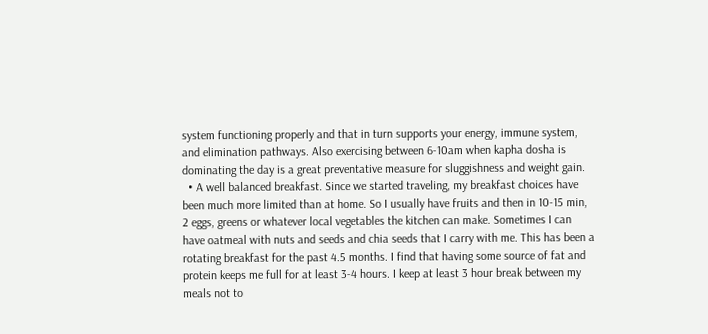system functioning properly and that in turn supports your energy, immune system, and elimination pathways. Also exercising between 6-10am when kapha dosha is dominating the day is a great preventative measure for sluggishness and weight gain.
  • A well balanced breakfast. Since we started traveling, my breakfast choices have been much more limited than at home. So I usually have fruits and then in 10-15 min, 2 eggs, greens or whatever local vegetables the kitchen can make. Sometimes I can have oatmeal with nuts and seeds and chia seeds that I carry with me. This has been a rotating breakfast for the past 4.5 months. I find that having some source of fat and protein keeps me full for at least 3-4 hours. I keep at least 3 hour break between my meals not to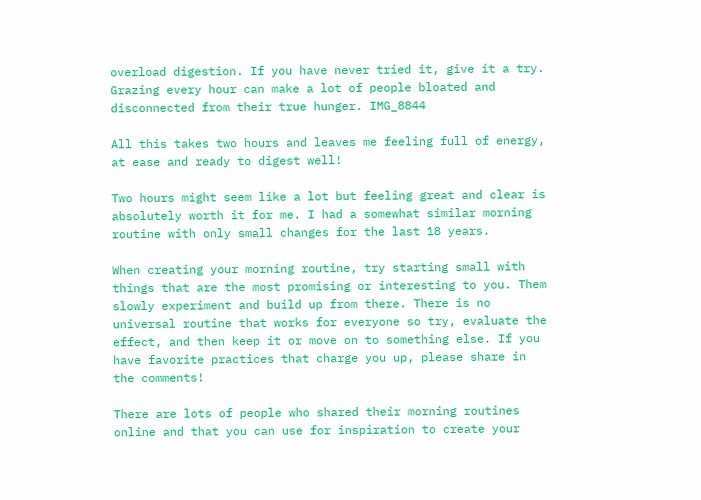overload digestion. If you have never tried it, give it a try. Grazing every hour can make a lot of people bloated and disconnected from their true hunger. IMG_8844

All this takes two hours and leaves me feeling full of energy, at ease and ready to digest well!

Two hours might seem like a lot but feeling great and clear is absolutely worth it for me. I had a somewhat similar morning routine with only small changes for the last 18 years.

When creating your morning routine, try starting small with things that are the most promising or interesting to you. Them slowly experiment and build up from there. There is no universal routine that works for everyone so try, evaluate the effect, and then keep it or move on to something else. If you have favorite practices that charge you up, please share in the comments!

There are lots of people who shared their morning routines online and that you can use for inspiration to create your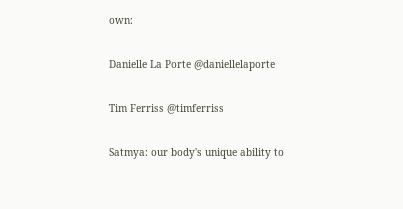own:

Danielle La Porte @daniellelaporte

Tim Ferriss @timferriss

Satmya: our body's unique ability to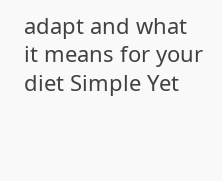adapt and what it means for your diet Simple Yet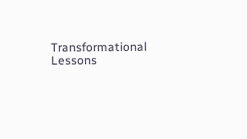Transformational Lessons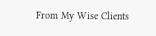From My Wise Clients